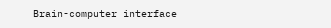Brain-computer interface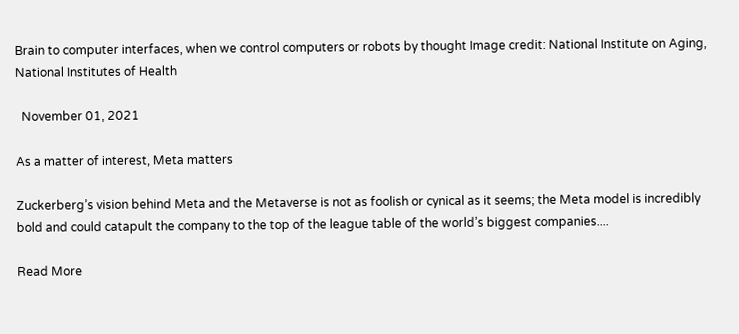Brain to computer interfaces, when we control computers or robots by thought Image credit: National Institute on Aging, National Institutes of Health

  November 01, 2021

As a matter of interest, Meta matters

Zuckerberg’s vision behind Meta and the Metaverse is not as foolish or cynical as it seems; the Meta model is incredibly bold and could catapult the company to the top of the league table of the world’s biggest companies....

Read More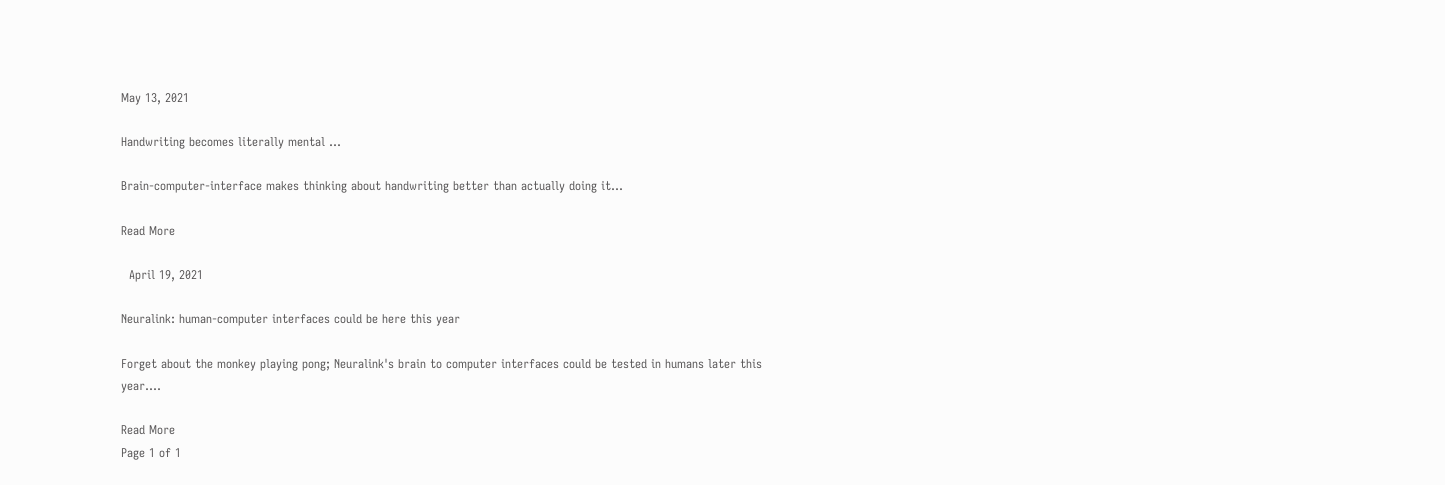May 13, 2021

Handwriting becomes literally mental ...

Brain-computer-interface makes thinking about handwriting better than actually doing it...

Read More

  April 19, 2021

Neuralink: human-computer interfaces could be here this year

Forget about the monkey playing pong; Neuralink's brain to computer interfaces could be tested in humans later this year....

Read More
Page 1 of 1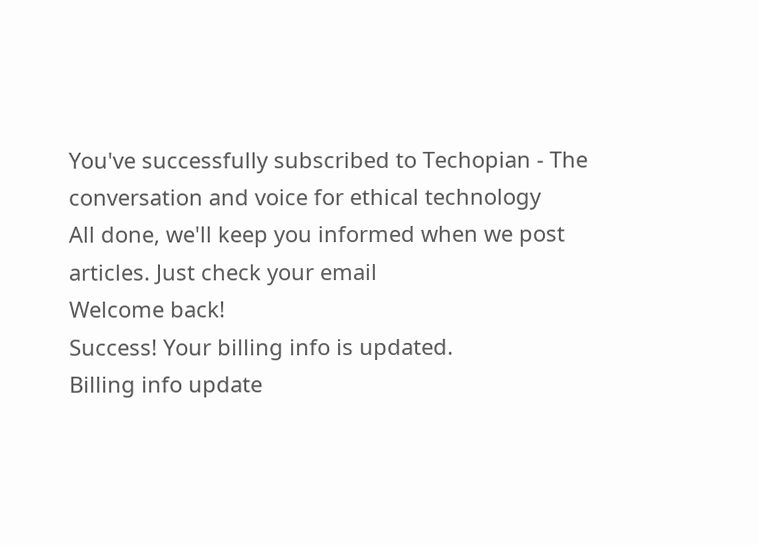You've successfully subscribed to Techopian - The conversation and voice for ethical technology
All done, we'll keep you informed when we post articles. Just check your email
Welcome back!
Success! Your billing info is updated.
Billing info update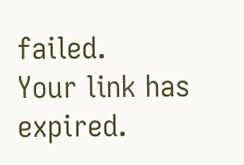failed.
Your link has expired.